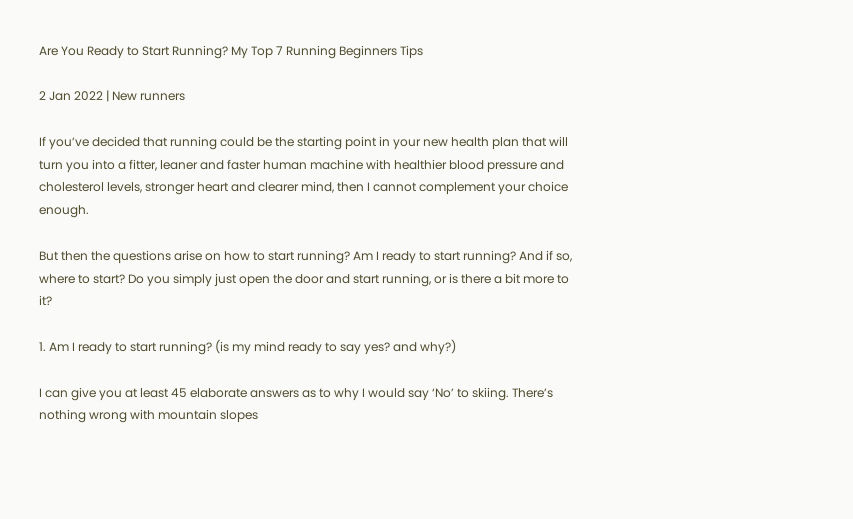Are You Ready to Start Running? My Top 7 Running Beginners Tips

2 Jan 2022 | New runners

If you’ve decided that running could be the starting point in your new health plan that will turn you into a fitter, leaner and faster human machine with healthier blood pressure and cholesterol levels, stronger heart and clearer mind, then I cannot complement your choice enough.

But then the questions arise on how to start running? Am I ready to start running? And if so, where to start? Do you simply just open the door and start running, or is there a bit more to it?

1. Am I ready to start running? (is my mind ready to say yes? and why?)

I can give you at least 45 elaborate answers as to why I would say ‘No’ to skiing. There’s nothing wrong with mountain slopes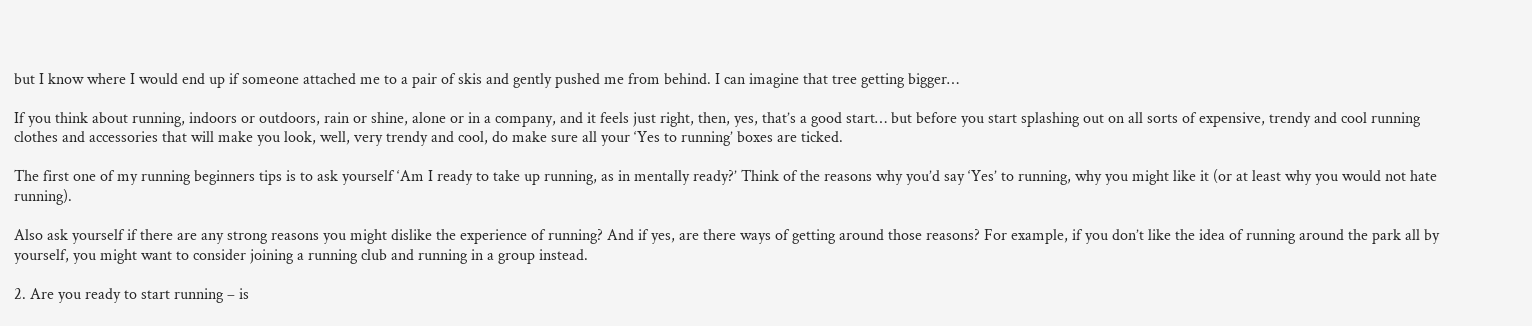but I know where I would end up if someone attached me to a pair of skis and gently pushed me from behind. I can imagine that tree getting bigger…

If you think about running, indoors or outdoors, rain or shine, alone or in a company, and it feels just right, then, yes, that’s a good start… but before you start splashing out on all sorts of expensive, trendy and cool running clothes and accessories that will make you look, well, very trendy and cool, do make sure all your ‘Yes to running’ boxes are ticked.

The first one of my running beginners tips is to ask yourself ‘Am I ready to take up running, as in mentally ready?’ Think of the reasons why you’d say ‘Yes’ to running, why you might like it (or at least why you would not hate running).

Also ask yourself if there are any strong reasons you might dislike the experience of running? And if yes, are there ways of getting around those reasons? For example, if you don’t like the idea of running around the park all by yourself, you might want to consider joining a running club and running in a group instead.

2. Are you ready to start running – is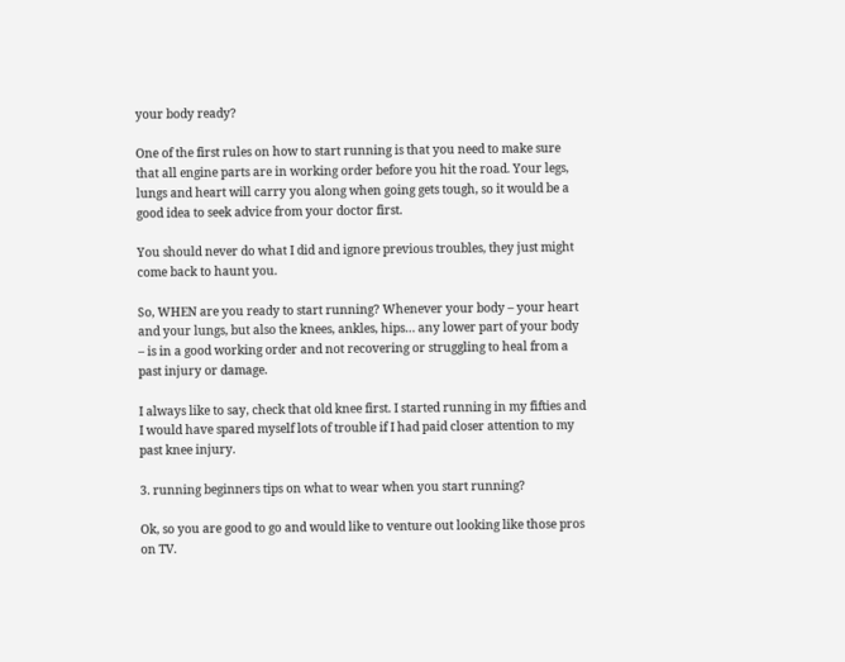your body ready?

One of the first rules on how to start running is that you need to make sure that all engine parts are in working order before you hit the road. Your legs, lungs and heart will carry you along when going gets tough, so it would be a good idea to seek advice from your doctor first.

You should never do what I did and ignore previous troubles, they just might come back to haunt you.

So, WHEN are you ready to start running? Whenever your body – your heart and your lungs, but also the knees, ankles, hips… any lower part of your body – is in a good working order and not recovering or struggling to heal from a past injury or damage.

I always like to say, check that old knee first. I started running in my fifties and I would have spared myself lots of trouble if I had paid closer attention to my past knee injury.

3. running beginners tips on what to wear when you start running?

Ok, so you are good to go and would like to venture out looking like those pros on TV.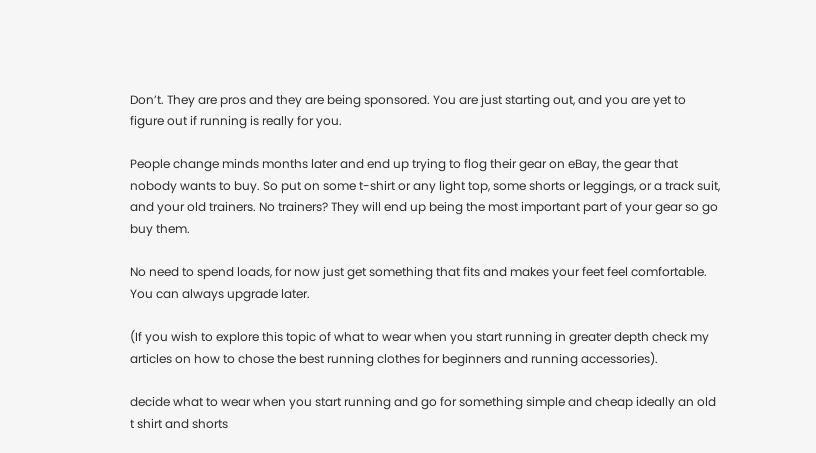Don’t. They are pros and they are being sponsored. You are just starting out, and you are yet to figure out if running is really for you.

People change minds months later and end up trying to flog their gear on eBay, the gear that nobody wants to buy. So put on some t-shirt or any light top, some shorts or leggings, or a track suit, and your old trainers. No trainers? They will end up being the most important part of your gear so go buy them.

No need to spend loads, for now just get something that fits and makes your feet feel comfortable. You can always upgrade later.

(If you wish to explore this topic of what to wear when you start running in greater depth check my articles on how to chose the best running clothes for beginners and running accessories).

decide what to wear when you start running and go for something simple and cheap ideally an old t shirt and shorts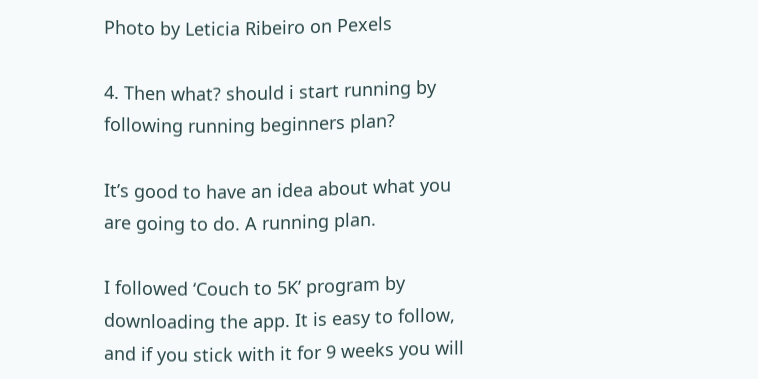Photo by Leticia Ribeiro on Pexels

4. Then what? should i start running by following running beginners plan?

It’s good to have an idea about what you are going to do. A running plan.

I followed ‘Couch to 5K’ program by downloading the app. It is easy to follow, and if you stick with it for 9 weeks you will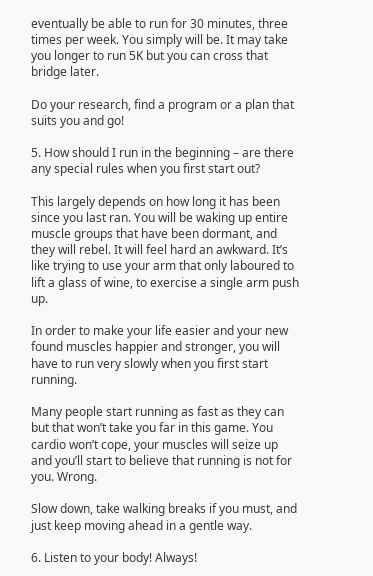eventually be able to run for 30 minutes, three times per week. You simply will be. It may take you longer to run 5K but you can cross that bridge later.

Do your research, find a program or a plan that suits you and go!

5. How should I run in the beginning – are there any special rules when you first start out?

This largely depends on how long it has been since you last ran. You will be waking up entire muscle groups that have been dormant, and they will rebel. It will feel hard an awkward. It’s like trying to use your arm that only laboured to lift a glass of wine, to exercise a single arm push up.

In order to make your life easier and your new found muscles happier and stronger, you will have to run very slowly when you first start running.

Many people start running as fast as they can but that won’t take you far in this game. You cardio won’t cope, your muscles will seize up and you’ll start to believe that running is not for you. Wrong.

Slow down, take walking breaks if you must, and just keep moving ahead in a gentle way.

6. Listen to your body! Always!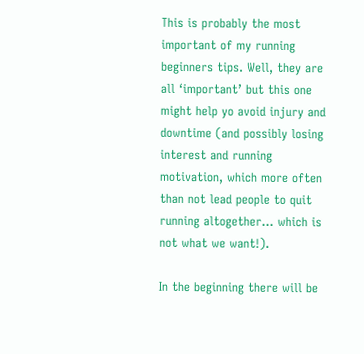This is probably the most important of my running beginners tips. Well, they are all ‘important’ but this one might help yo avoid injury and downtime (and possibly losing interest and running motivation, which more often than not lead people to quit running altogether… which is not what we want!).

In the beginning there will be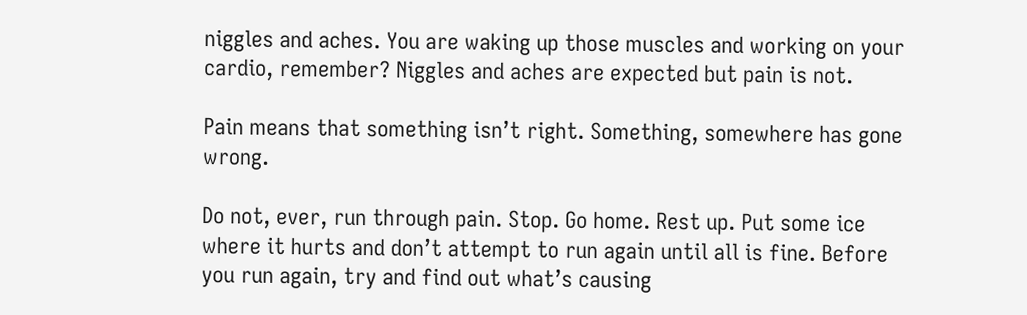niggles and aches. You are waking up those muscles and working on your cardio, remember? Niggles and aches are expected but pain is not.

Pain means that something isn’t right. Something, somewhere has gone wrong.

Do not, ever, run through pain. Stop. Go home. Rest up. Put some ice where it hurts and don’t attempt to run again until all is fine. Before you run again, try and find out what’s causing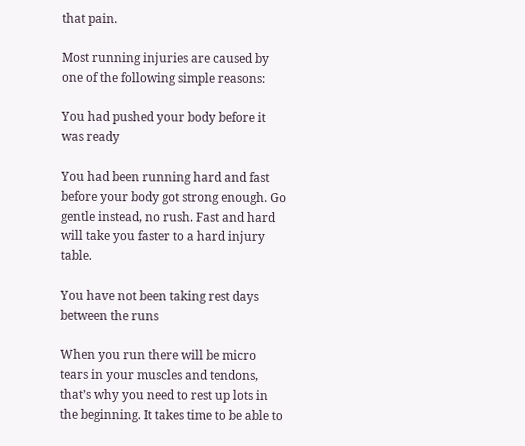that pain.

Most running injuries are caused by one of the following simple reasons:

You had pushed your body before it was ready

You had been running hard and fast before your body got strong enough. Go gentle instead, no rush. Fast and hard will take you faster to a hard injury table.

You have not been taking rest days between the runs

When you run there will be micro tears in your muscles and tendons, that’s why you need to rest up lots in the beginning. It takes time to be able to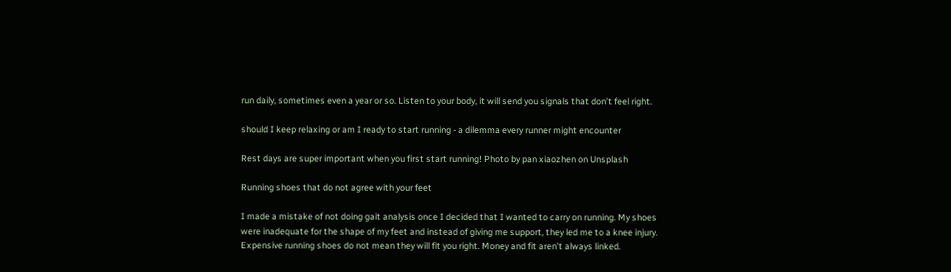run daily, sometimes even a year or so. Listen to your body, it will send you signals that don’t feel right.

should I keep relaxing or am I ready to start running - a dilemma every runner might encounter

Rest days are super important when you first start running! Photo by pan xiaozhen on Unsplash

Running shoes that do not agree with your feet

I made a mistake of not doing gait analysis once I decided that I wanted to carry on running. My shoes were inadequate for the shape of my feet and instead of giving me support, they led me to a knee injury. Expensive running shoes do not mean they will fit you right. Money and fit aren’t always linked.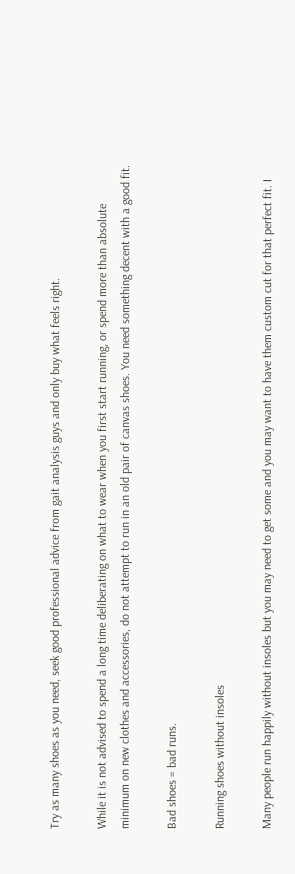Try as many shoes as you need, seek good professional advice from gait analysis guys and only buy what feels right.

While it is not advised to spend a long time deliberating on what to wear when you first start running, or spend more than absolute minimum on new clothes and accessories, do not attempt to run in an old pair of canvas shoes. You need something decent with a good fit.

Bad shoes = bad runs.

Running shoes without insoles

Many people run happily without insoles but you may need to get some and you may want to have them custom cut for that perfect fit. I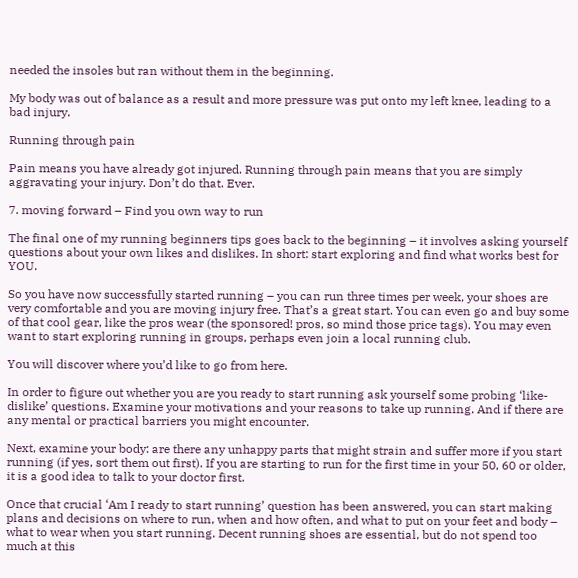needed the insoles but ran without them in the beginning.

My body was out of balance as a result and more pressure was put onto my left knee, leading to a bad injury.

Running through pain

Pain means you have already got injured. Running through pain means that you are simply aggravating your injury. Don’t do that. Ever.

7. moving forward – Find you own way to run

The final one of my running beginners tips goes back to the beginning – it involves asking yourself questions about your own likes and dislikes. In short: start exploring and find what works best for YOU.

So you have now successfully started running – you can run three times per week, your shoes are very comfortable and you are moving injury free. That’s a great start. You can even go and buy some of that cool gear, like the pros wear (the sponsored! pros, so mind those price tags). You may even want to start exploring running in groups, perhaps even join a local running club.

You will discover where you’d like to go from here.

In order to figure out whether you are you ready to start running ask yourself some probing ‘like-dislike’ questions. Examine your motivations and your reasons to take up running. And if there are any mental or practical barriers you might encounter.

Next, examine your body: are there any unhappy parts that might strain and suffer more if you start running (if yes, sort them out first). If you are starting to run for the first time in your 50, 60 or older, it is a good idea to talk to your doctor first.

Once that crucial ‘Am I ready to start running’ question has been answered, you can start making plans and decisions on where to run, when and how often, and what to put on your feet and body – what to wear when you start running. Decent running shoes are essential, but do not spend too much at this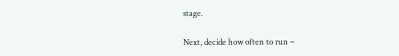stage.

Next, decide how often to run –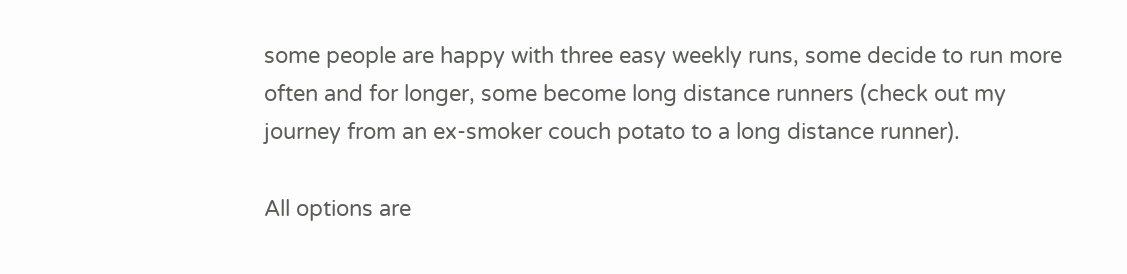some people are happy with three easy weekly runs, some decide to run more often and for longer, some become long distance runners (check out my journey from an ex-smoker couch potato to a long distance runner).

All options are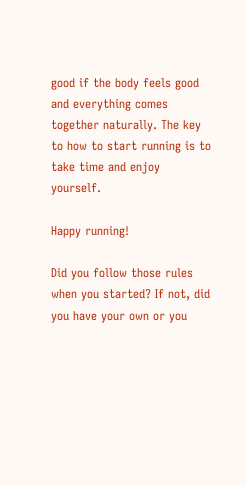good if the body feels good and everything comes together naturally. The key to how to start running is to take time and enjoy yourself.

Happy running!

Did you follow those rules when you started? If not, did you have your own or you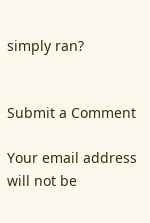simply ran?


Submit a Comment

Your email address will not be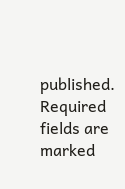published. Required fields are marked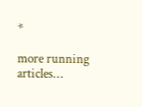*

more running articles…